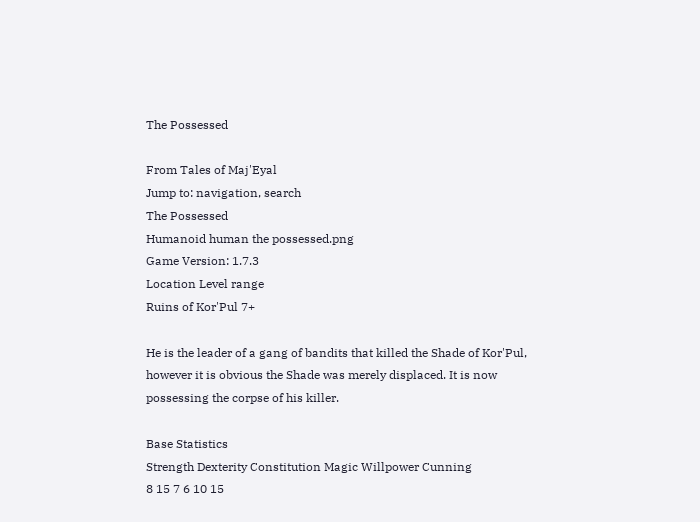The Possessed

From Tales of Maj'Eyal
Jump to: navigation, search
The Possessed
Humanoid human the possessed.png
Game Version: 1.7.3
Location Level range
Ruins of Kor'Pul 7+

He is the leader of a gang of bandits that killed the Shade of Kor'Pul,
however it is obvious the Shade was merely displaced. It is now
possessing the corpse of his killer.

Base Statistics
Strength Dexterity Constitution Magic Willpower Cunning
8 15 7 6 10 15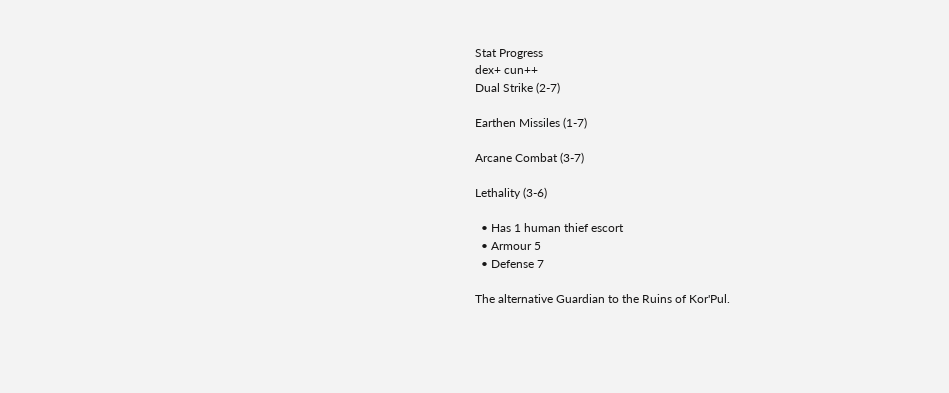Stat Progress
dex+ cun++
Dual Strike (2-7)

Earthen Missiles (1-7)

Arcane Combat (3-7)

Lethality (3-6)

  • Has 1 human thief escort
  • Armour 5
  • Defense 7

The alternative Guardian to the Ruins of Kor'Pul.